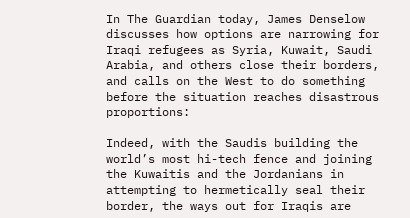In The Guardian today, James Denselow discusses how options are narrowing for Iraqi refugees as Syria, Kuwait, Saudi Arabia, and others close their borders, and calls on the West to do something before the situation reaches disastrous proportions:

Indeed, with the Saudis building the world’s most hi-tech fence and joining the Kuwaitis and the Jordanians in attempting to hermetically seal their border, the ways out for Iraqis are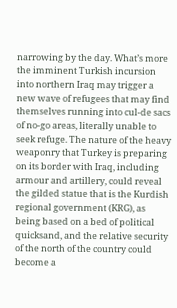narrowing by the day. What’s more the imminent Turkish incursion into northern Iraq may trigger a new wave of refugees that may find themselves running into cul-de sacs of no-go areas, literally unable to seek refuge. The nature of the heavy weaponry that Turkey is preparing on its border with Iraq, including armour and artillery, could reveal the gilded statue that is the Kurdish regional government (KRG), as being based on a bed of political quicksand, and the relative security of the north of the country could become a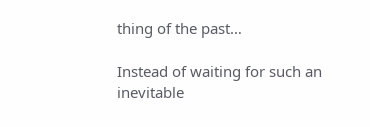thing of the past…

Instead of waiting for such an inevitable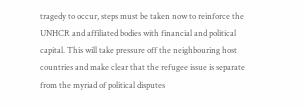tragedy to occur, steps must be taken now to reinforce the UNHCR and affiliated bodies with financial and political capital. This will take pressure off the neighbouring host countries and make clear that the refugee issue is separate from the myriad of political disputes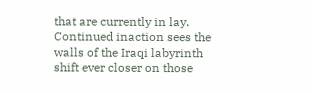that are currently in lay. Continued inaction sees the walls of the Iraqi labyrinth shift ever closer on those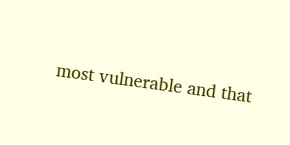most vulnerable and that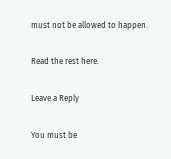must not be allowed to happen.

Read the rest here.

Leave a Reply

You must be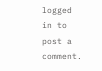logged in to post a comment.